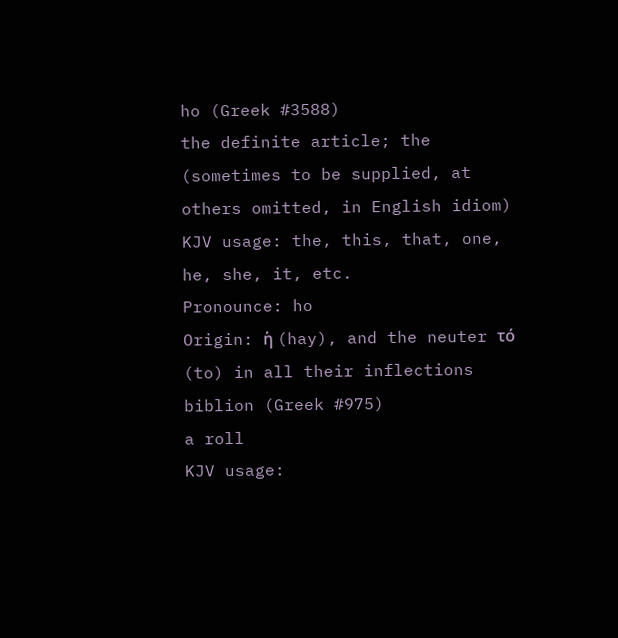ho (Greek #3588)
the definite article; the (sometimes to be supplied, at others omitted, in English idiom)
KJV usage: the, this, that, one, he, she, it, etc.
Pronounce: ho
Origin: ἡ (hay), and the neuter τό (to) in all their inflections
biblion (Greek #975)
a roll
KJV usage: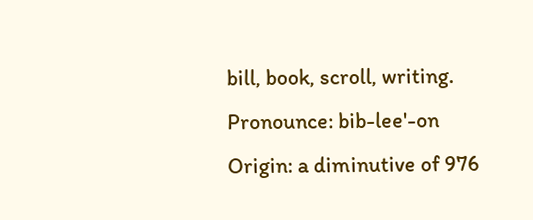bill, book, scroll, writing.
Pronounce: bib-lee'-on
Origin: a diminutive of 976